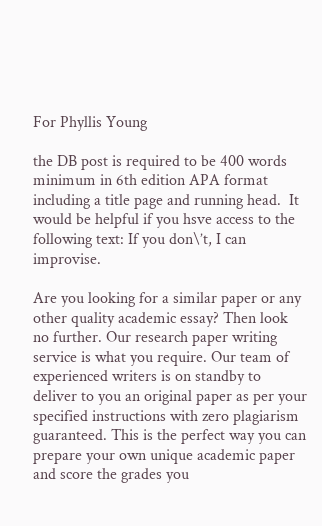For Phyllis Young

the DB post is required to be 400 words minimum in 6th edition APA format including a title page and running head.  It would be helpful if you hsve access to the following text: If you don\’t, I can improvise.

Are you looking for a similar paper or any other quality academic essay? Then look no further. Our research paper writing service is what you require. Our team of experienced writers is on standby to deliver to you an original paper as per your specified instructions with zero plagiarism guaranteed. This is the perfect way you can prepare your own unique academic paper and score the grades you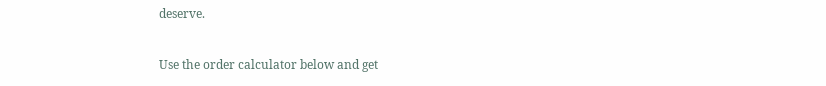deserve.

Use the order calculator below and get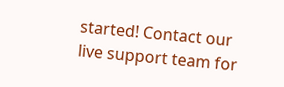started! Contact our live support team for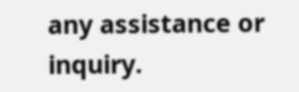any assistance or inquiry.